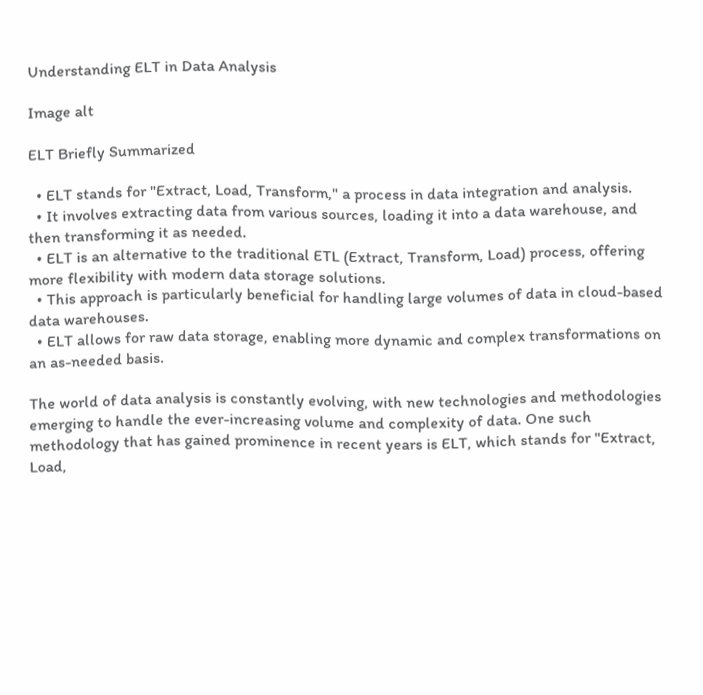Understanding ELT in Data Analysis

Image alt

ELT Briefly Summarized

  • ELT stands for "Extract, Load, Transform," a process in data integration and analysis.
  • It involves extracting data from various sources, loading it into a data warehouse, and then transforming it as needed.
  • ELT is an alternative to the traditional ETL (Extract, Transform, Load) process, offering more flexibility with modern data storage solutions.
  • This approach is particularly beneficial for handling large volumes of data in cloud-based data warehouses.
  • ELT allows for raw data storage, enabling more dynamic and complex transformations on an as-needed basis.

The world of data analysis is constantly evolving, with new technologies and methodologies emerging to handle the ever-increasing volume and complexity of data. One such methodology that has gained prominence in recent years is ELT, which stands for "Extract, Load,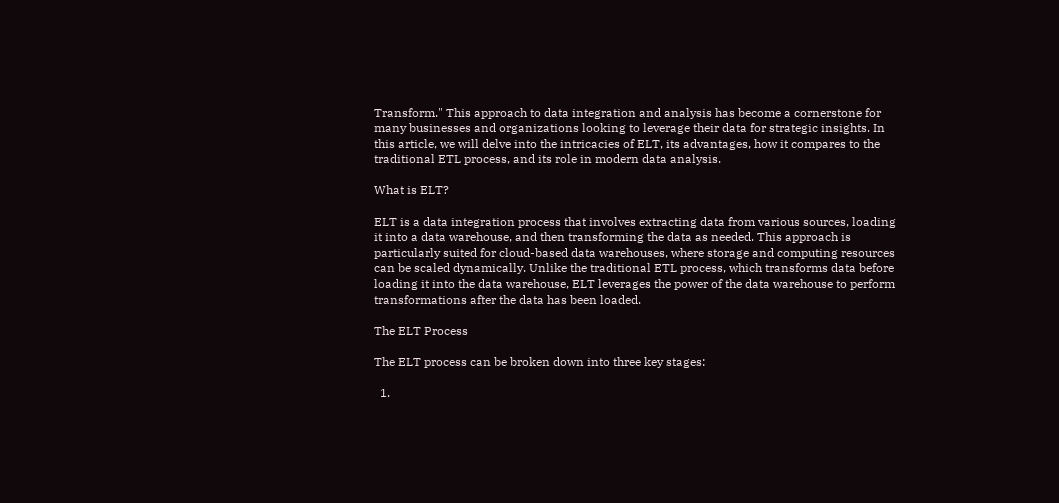Transform." This approach to data integration and analysis has become a cornerstone for many businesses and organizations looking to leverage their data for strategic insights. In this article, we will delve into the intricacies of ELT, its advantages, how it compares to the traditional ETL process, and its role in modern data analysis.

What is ELT?

ELT is a data integration process that involves extracting data from various sources, loading it into a data warehouse, and then transforming the data as needed. This approach is particularly suited for cloud-based data warehouses, where storage and computing resources can be scaled dynamically. Unlike the traditional ETL process, which transforms data before loading it into the data warehouse, ELT leverages the power of the data warehouse to perform transformations after the data has been loaded.

The ELT Process

The ELT process can be broken down into three key stages:

  1.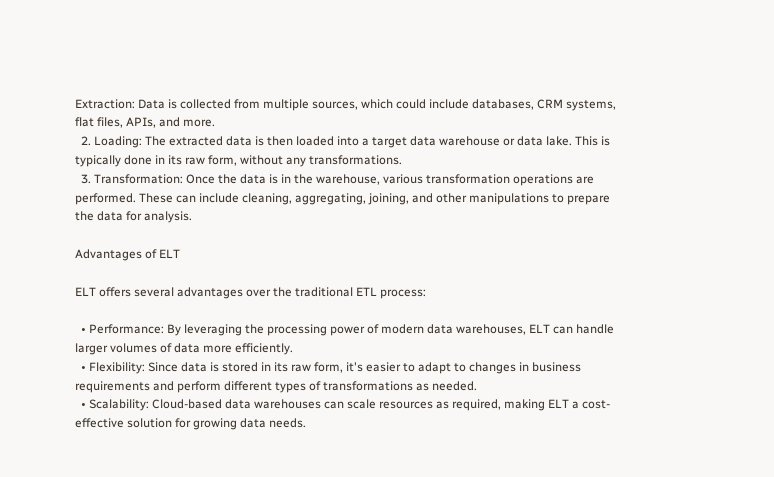Extraction: Data is collected from multiple sources, which could include databases, CRM systems, flat files, APIs, and more.
  2. Loading: The extracted data is then loaded into a target data warehouse or data lake. This is typically done in its raw form, without any transformations.
  3. Transformation: Once the data is in the warehouse, various transformation operations are performed. These can include cleaning, aggregating, joining, and other manipulations to prepare the data for analysis.

Advantages of ELT

ELT offers several advantages over the traditional ETL process:

  • Performance: By leveraging the processing power of modern data warehouses, ELT can handle larger volumes of data more efficiently.
  • Flexibility: Since data is stored in its raw form, it's easier to adapt to changes in business requirements and perform different types of transformations as needed.
  • Scalability: Cloud-based data warehouses can scale resources as required, making ELT a cost-effective solution for growing data needs.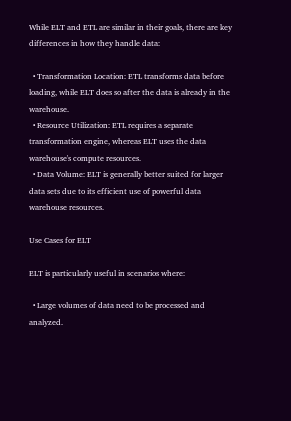While ELT and ETL are similar in their goals, there are key differences in how they handle data:

  • Transformation Location: ETL transforms data before loading, while ELT does so after the data is already in the warehouse.
  • Resource Utilization: ETL requires a separate transformation engine, whereas ELT uses the data warehouse's compute resources.
  • Data Volume: ELT is generally better suited for larger data sets due to its efficient use of powerful data warehouse resources.

Use Cases for ELT

ELT is particularly useful in scenarios where:

  • Large volumes of data need to be processed and analyzed.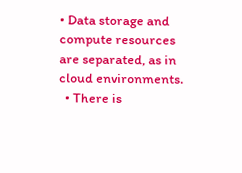• Data storage and compute resources are separated, as in cloud environments.
  • There is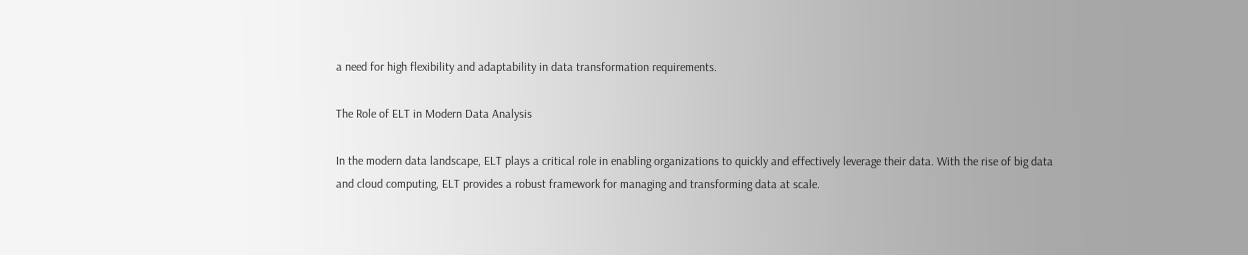a need for high flexibility and adaptability in data transformation requirements.

The Role of ELT in Modern Data Analysis

In the modern data landscape, ELT plays a critical role in enabling organizations to quickly and effectively leverage their data. With the rise of big data and cloud computing, ELT provides a robust framework for managing and transforming data at scale.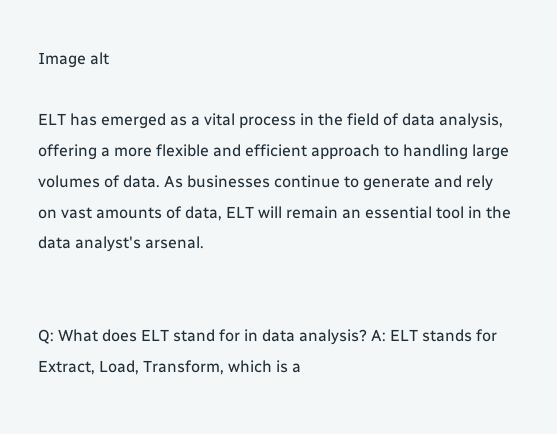Image alt

ELT has emerged as a vital process in the field of data analysis, offering a more flexible and efficient approach to handling large volumes of data. As businesses continue to generate and rely on vast amounts of data, ELT will remain an essential tool in the data analyst's arsenal.


Q: What does ELT stand for in data analysis? A: ELT stands for Extract, Load, Transform, which is a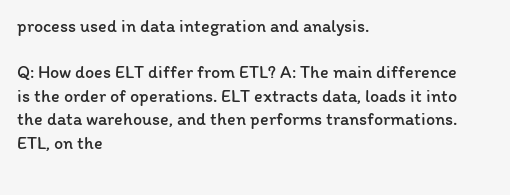process used in data integration and analysis.

Q: How does ELT differ from ETL? A: The main difference is the order of operations. ELT extracts data, loads it into the data warehouse, and then performs transformations. ETL, on the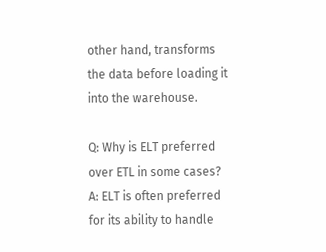other hand, transforms the data before loading it into the warehouse.

Q: Why is ELT preferred over ETL in some cases? A: ELT is often preferred for its ability to handle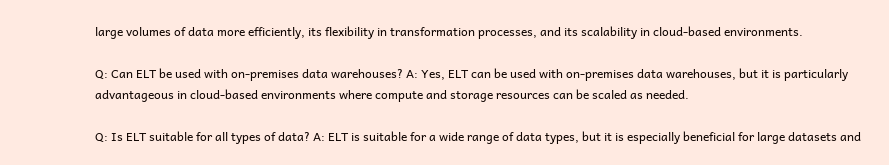large volumes of data more efficiently, its flexibility in transformation processes, and its scalability in cloud-based environments.

Q: Can ELT be used with on-premises data warehouses? A: Yes, ELT can be used with on-premises data warehouses, but it is particularly advantageous in cloud-based environments where compute and storage resources can be scaled as needed.

Q: Is ELT suitable for all types of data? A: ELT is suitable for a wide range of data types, but it is especially beneficial for large datasets and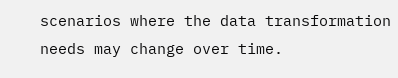scenarios where the data transformation needs may change over time.